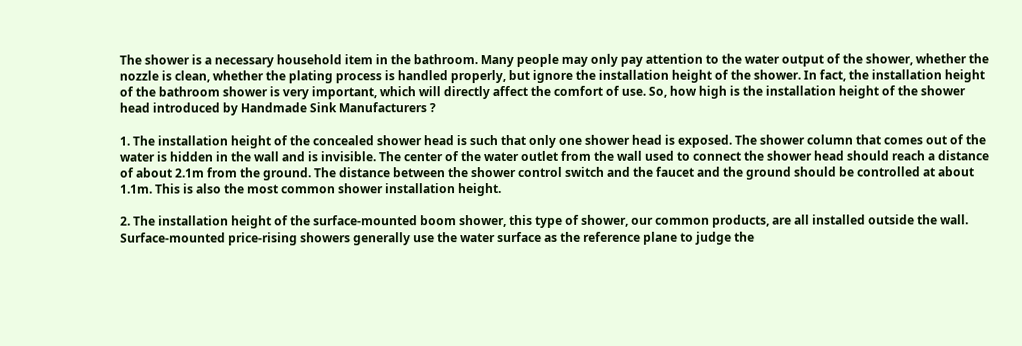The shower is a necessary household item in the bathroom. Many people may only pay attention to the water output of the shower, whether the nozzle is clean, whether the plating process is handled properly, but ignore the installation height of the shower. In fact, the installation height of the bathroom shower is very important, which will directly affect the comfort of use. So, how high is the installation height of the shower head introduced by Handmade Sink Manufacturers ?

1. The installation height of the concealed shower head is such that only one shower head is exposed. The shower column that comes out of the water is hidden in the wall and is invisible. The center of the water outlet from the wall used to connect the shower head should reach a distance of about 2.1m from the ground. The distance between the shower control switch and the faucet and the ground should be controlled at about 1.1m. This is also the most common shower installation height.

2. The installation height of the surface-mounted boom shower, this type of shower, our common products, are all installed outside the wall. Surface-mounted price-rising showers generally use the water surface as the reference plane to judge the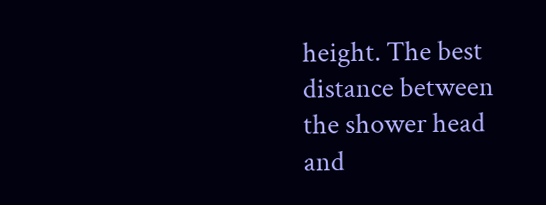height. The best distance between the shower head and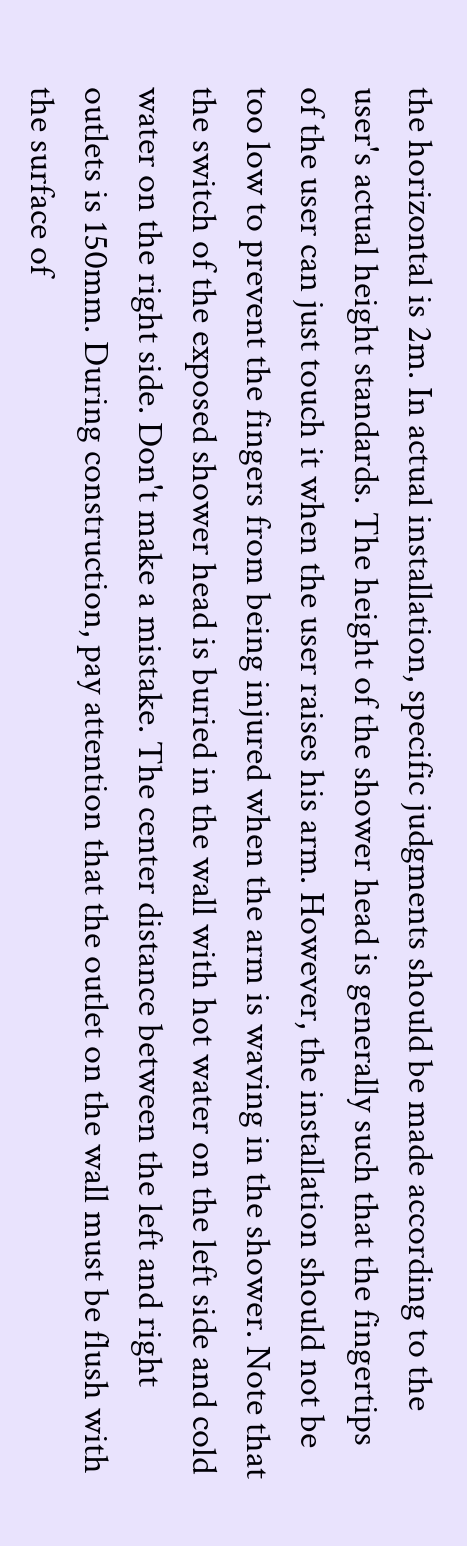the horizontal is 2m. In actual installation, specific judgments should be made according to the user's actual height standards. The height of the shower head is generally such that the fingertips of the user can just touch it when the user raises his arm. However, the installation should not be too low to prevent the fingers from being injured when the arm is waving in the shower. Note that the switch of the exposed shower head is buried in the wall with hot water on the left side and cold water on the right side. Don't make a mistake. The center distance between the left and right outlets is 150mm. During construction, pay attention that the outlet on the wall must be flush with the surface of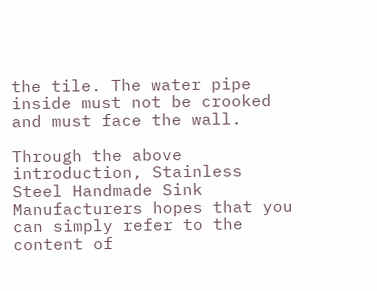the tile. The water pipe inside must not be crooked and must face the wall.

Through the above introduction, Stainless Steel Handmade Sink Manufacturers hopes that you can simply refer to the content of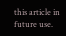this article in future use.